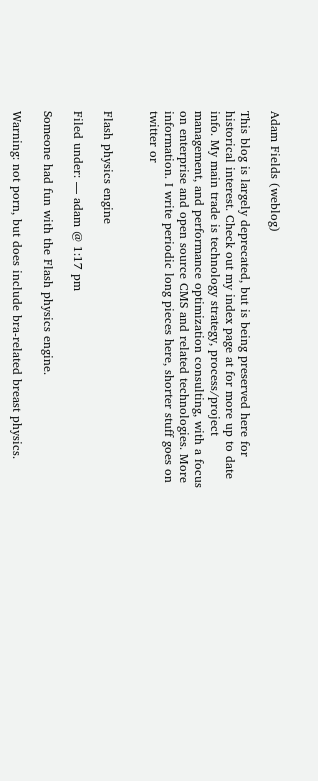Adam Fields (weblog)

This blog is largely deprecated, but is being preserved here for historical interest. Check out my index page at for more up to date info. My main trade is technology strategy, process/project management, and performance optimization consulting, with a focus on enterprise and open source CMS and related technologies. More information. I write periodic long pieces here, shorter stuff goes on twitter or


Flash physics engine

Filed under: — adam @ 1:17 pm

Someone had fun with the Flash physics engine.

Warning: not porn, but does include bra-related breast physics.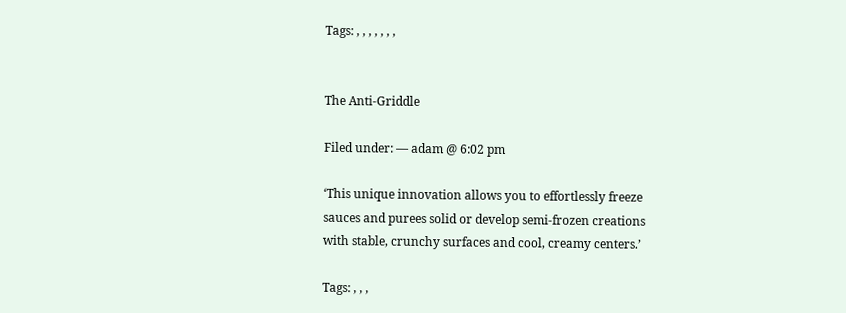Tags: , , , , , , ,


The Anti-Griddle

Filed under: — adam @ 6:02 pm

‘This unique innovation allows you to effortlessly freeze sauces and purees solid or develop semi-frozen creations with stable, crunchy surfaces and cool, creamy centers.’

Tags: , , ,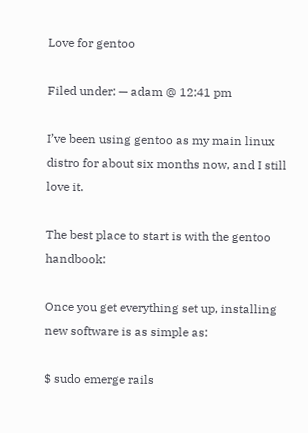Love for gentoo

Filed under: — adam @ 12:41 pm

I’ve been using gentoo as my main linux distro for about six months now, and I still love it.

The best place to start is with the gentoo handbook:

Once you get everything set up, installing new software is as simple as:

$ sudo emerge rails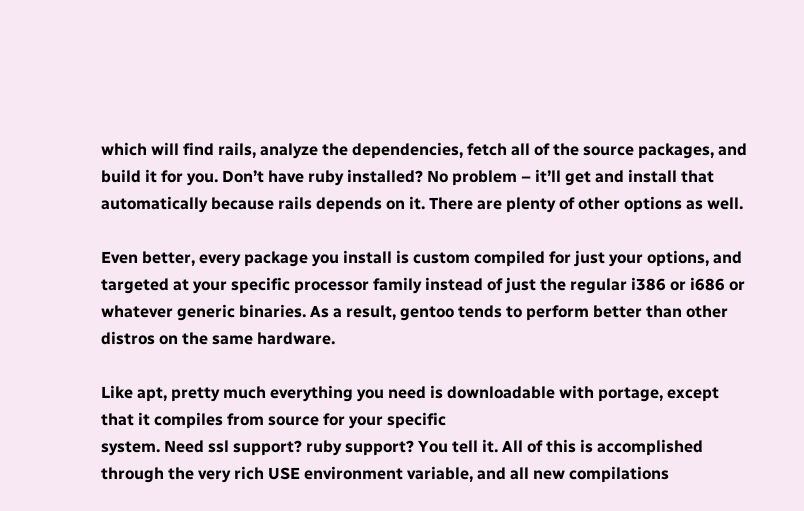which will find rails, analyze the dependencies, fetch all of the source packages, and build it for you. Don’t have ruby installed? No problem – it’ll get and install that automatically because rails depends on it. There are plenty of other options as well.

Even better, every package you install is custom compiled for just your options, and targeted at your specific processor family instead of just the regular i386 or i686 or whatever generic binaries. As a result, gentoo tends to perform better than other distros on the same hardware.

Like apt, pretty much everything you need is downloadable with portage, except that it compiles from source for your specific
system. Need ssl support? ruby support? You tell it. All of this is accomplished through the very rich USE environment variable, and all new compilations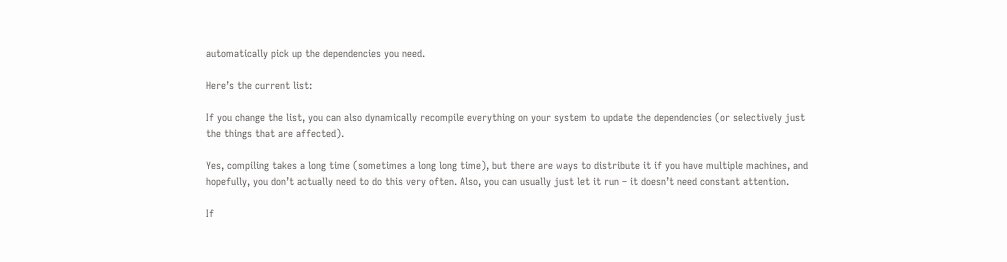automatically pick up the dependencies you need.

Here’s the current list:

If you change the list, you can also dynamically recompile everything on your system to update the dependencies (or selectively just the things that are affected).

Yes, compiling takes a long time (sometimes a long long time), but there are ways to distribute it if you have multiple machines, and hopefully, you don’t actually need to do this very often. Also, you can usually just let it run – it doesn’t need constant attention.

If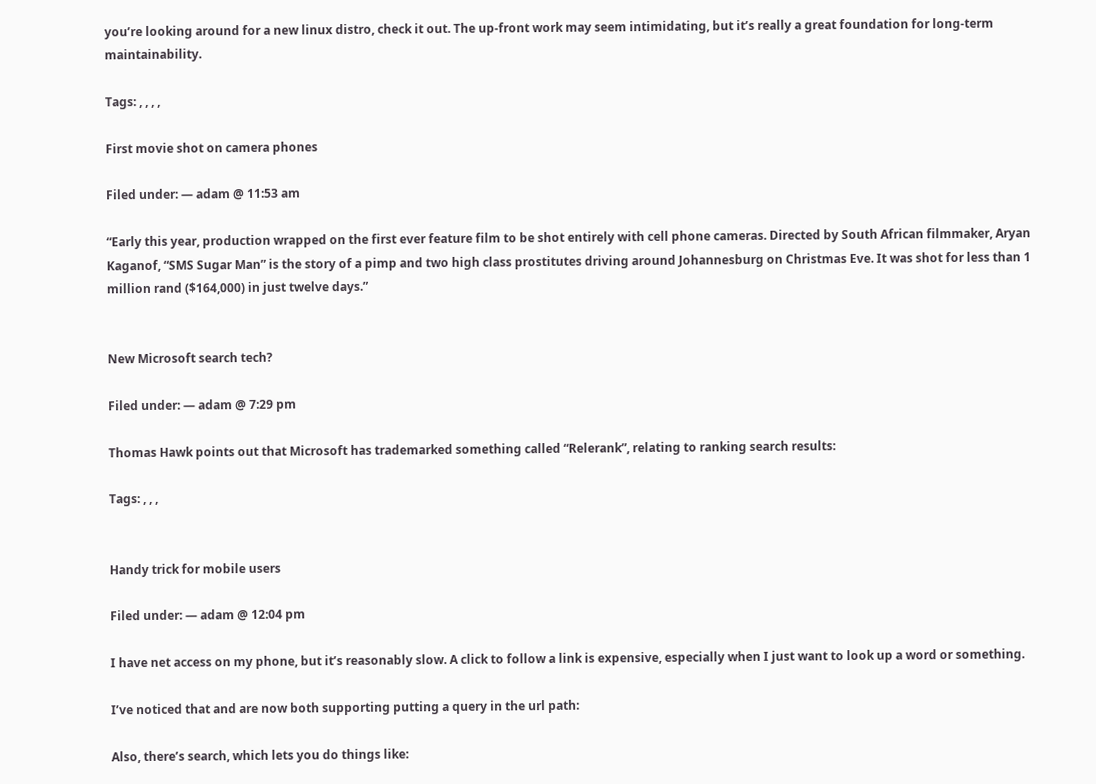you’re looking around for a new linux distro, check it out. The up-front work may seem intimidating, but it’s really a great foundation for long-term maintainability.

Tags: , , , ,

First movie shot on camera phones

Filed under: — adam @ 11:53 am

“Early this year, production wrapped on the first ever feature film to be shot entirely with cell phone cameras. Directed by South African filmmaker, Aryan Kaganof, “SMS Sugar Man” is the story of a pimp and two high class prostitutes driving around Johannesburg on Christmas Eve. It was shot for less than 1 million rand ($164,000) in just twelve days.”


New Microsoft search tech?

Filed under: — adam @ 7:29 pm

Thomas Hawk points out that Microsoft has trademarked something called “Relerank”, relating to ranking search results:

Tags: , , ,


Handy trick for mobile users

Filed under: — adam @ 12:04 pm

I have net access on my phone, but it’s reasonably slow. A click to follow a link is expensive, especially when I just want to look up a word or something.

I’ve noticed that and are now both supporting putting a query in the url path:

Also, there’s search, which lets you do things like: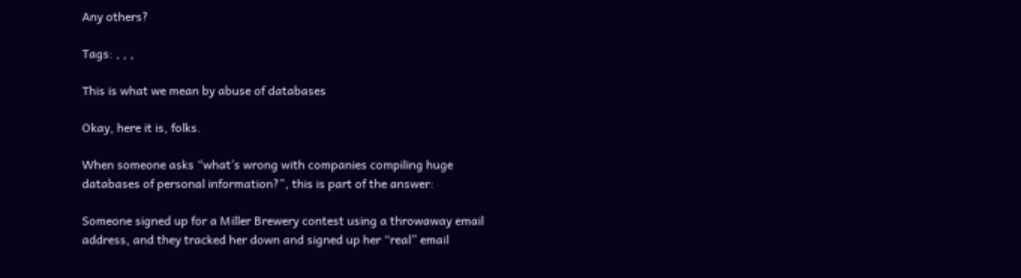Any others?

Tags: , , ,

This is what we mean by abuse of databases

Okay, here it is, folks.

When someone asks “what’s wrong with companies compiling huge databases of personal information?”, this is part of the answer:

Someone signed up for a Miller Brewery contest using a throwaway email address, and they tracked her down and signed up her “real” email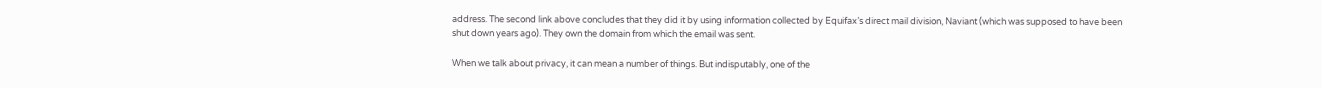address. The second link above concludes that they did it by using information collected by Equifax’s direct mail division, Naviant (which was supposed to have been shut down years ago). They own the domain from which the email was sent.

When we talk about privacy, it can mean a number of things. But indisputably, one of the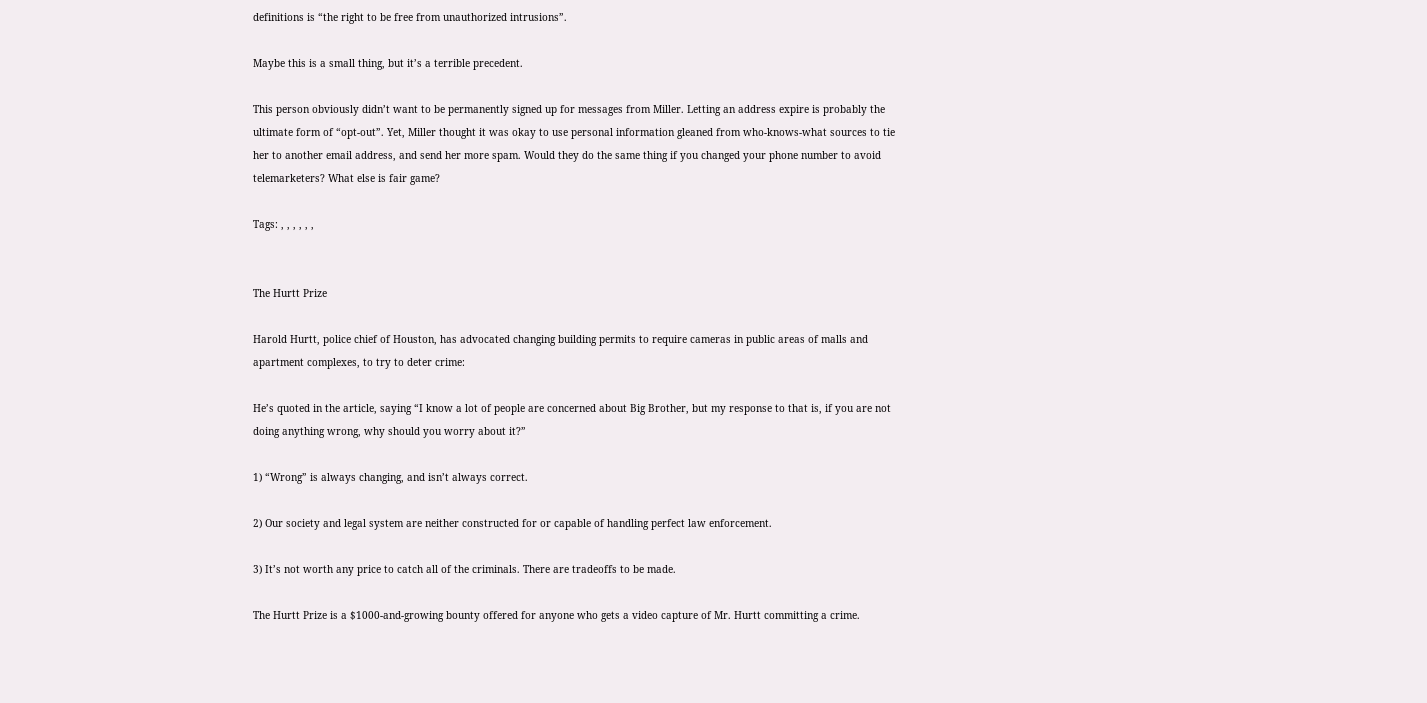definitions is “the right to be free from unauthorized intrusions”.

Maybe this is a small thing, but it’s a terrible precedent.

This person obviously didn’t want to be permanently signed up for messages from Miller. Letting an address expire is probably the ultimate form of “opt-out”. Yet, Miller thought it was okay to use personal information gleaned from who-knows-what sources to tie her to another email address, and send her more spam. Would they do the same thing if you changed your phone number to avoid telemarketers? What else is fair game?

Tags: , , , , , ,


The Hurtt Prize

Harold Hurtt, police chief of Houston, has advocated changing building permits to require cameras in public areas of malls and apartment complexes, to try to deter crime:

He’s quoted in the article, saying “I know a lot of people are concerned about Big Brother, but my response to that is, if you are not doing anything wrong, why should you worry about it?”

1) “Wrong” is always changing, and isn’t always correct.

2) Our society and legal system are neither constructed for or capable of handling perfect law enforcement.

3) It’s not worth any price to catch all of the criminals. There are tradeoffs to be made.

The Hurtt Prize is a $1000-and-growing bounty offered for anyone who gets a video capture of Mr. Hurtt committing a crime.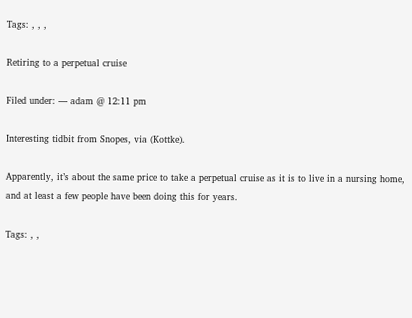Tags: , , ,

Retiring to a perpetual cruise

Filed under: — adam @ 12:11 pm

Interesting tidbit from Snopes, via (Kottke).

Apparently, it’s about the same price to take a perpetual cruise as it is to live in a nursing home, and at least a few people have been doing this for years.

Tags: , ,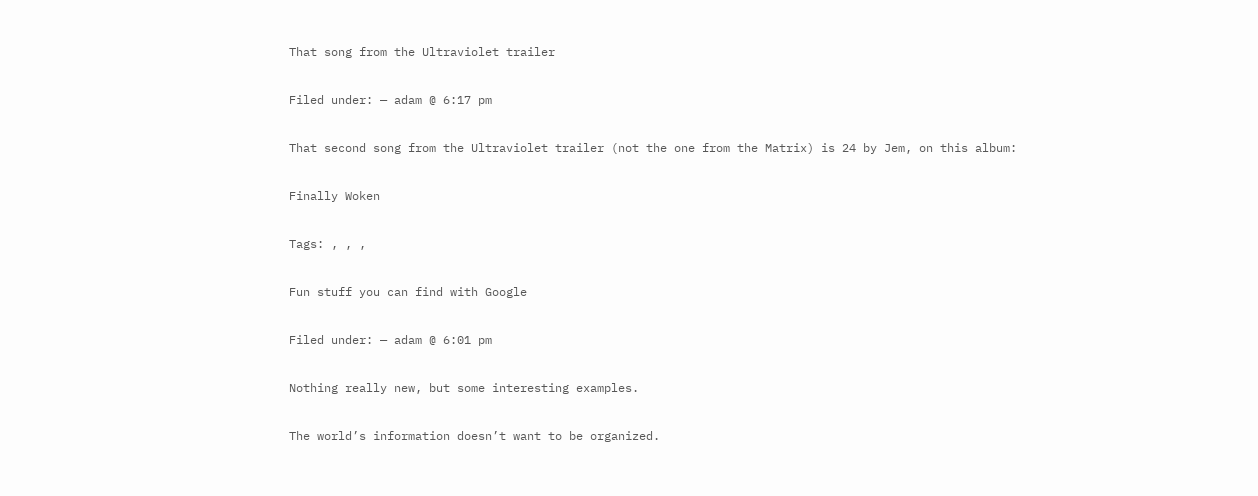That song from the Ultraviolet trailer

Filed under: — adam @ 6:17 pm

That second song from the Ultraviolet trailer (not the one from the Matrix) is 24 by Jem, on this album:

Finally Woken

Tags: , , ,

Fun stuff you can find with Google

Filed under: — adam @ 6:01 pm

Nothing really new, but some interesting examples.

The world’s information doesn’t want to be organized.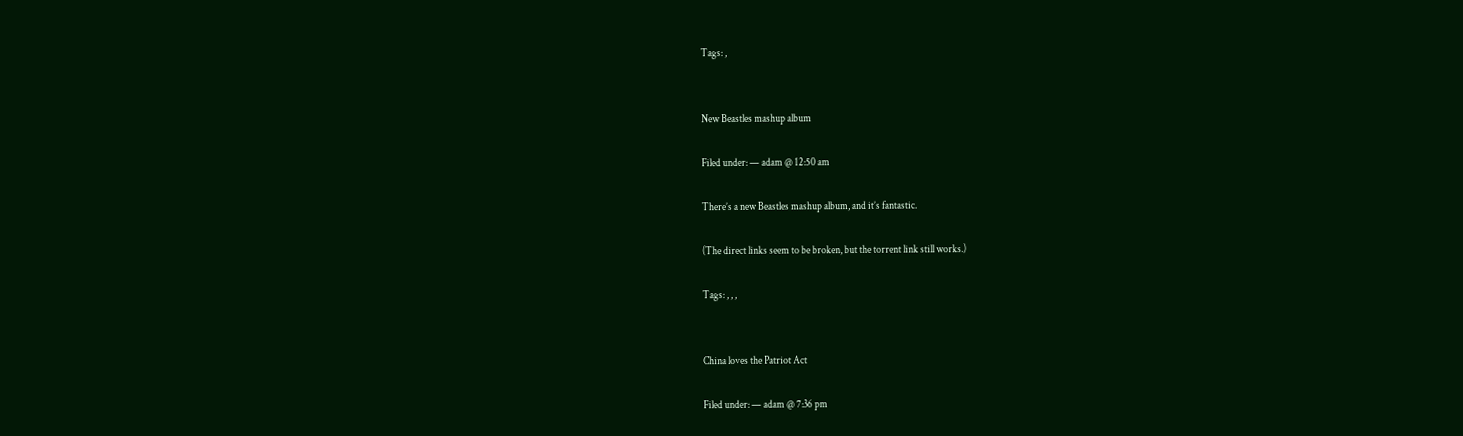Tags: ,


New Beastles mashup album

Filed under: — adam @ 12:50 am

There’s a new Beastles mashup album, and it’s fantastic.

(The direct links seem to be broken, but the torrent link still works.)

Tags: , , ,


China loves the Patriot Act

Filed under: — adam @ 7:36 pm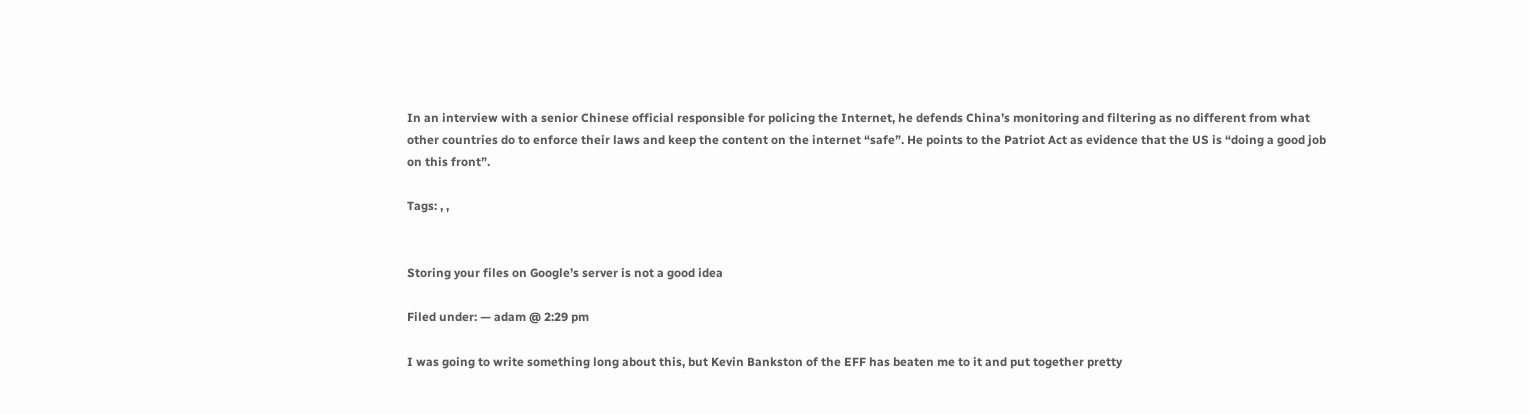In an interview with a senior Chinese official responsible for policing the Internet, he defends China’s monitoring and filtering as no different from what other countries do to enforce their laws and keep the content on the internet “safe”. He points to the Patriot Act as evidence that the US is “doing a good job on this front”.

Tags: , ,


Storing your files on Google’s server is not a good idea

Filed under: — adam @ 2:29 pm

I was going to write something long about this, but Kevin Bankston of the EFF has beaten me to it and put together pretty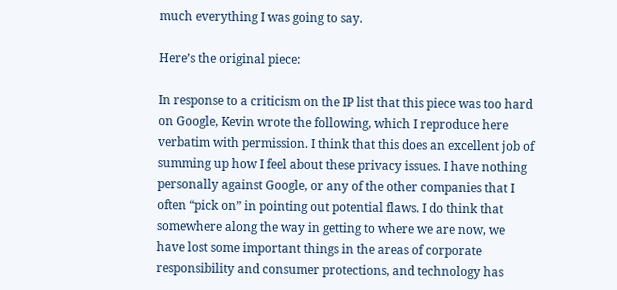much everything I was going to say.

Here’s the original piece:

In response to a criticism on the IP list that this piece was too hard on Google, Kevin wrote the following, which I reproduce here verbatim with permission. I think that this does an excellent job of summing up how I feel about these privacy issues. I have nothing personally against Google, or any of the other companies that I often “pick on” in pointing out potential flaws. I do think that somewhere along the way in getting to where we are now, we have lost some important things in the areas of corporate responsibility and consumer protections, and technology has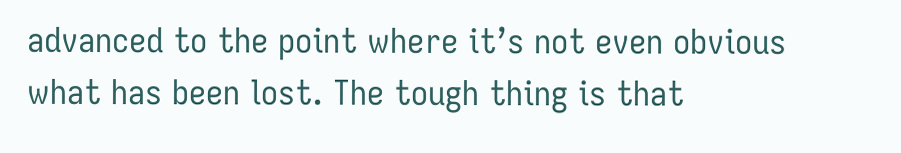advanced to the point where it’s not even obvious what has been lost. The tough thing is that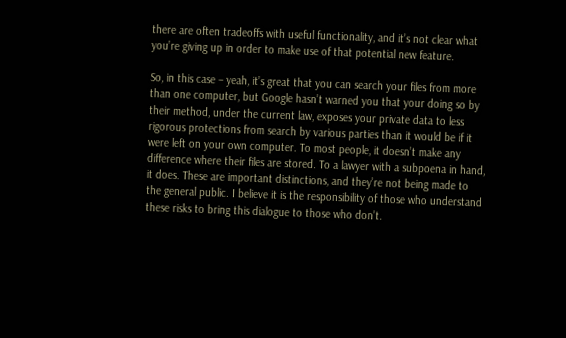there are often tradeoffs with useful functionality, and it’s not clear what you’re giving up in order to make use of that potential new feature.

So, in this case – yeah, it’s great that you can search your files from more than one computer, but Google hasn’t warned you that your doing so by their method, under the current law, exposes your private data to less rigorous protections from search by various parties than it would be if it were left on your own computer. To most people, it doesn’t make any difference where their files are stored. To a lawyer with a subpoena in hand, it does. These are important distinctions, and they’re not being made to the general public. I believe it is the responsibility of those who understand these risks to bring this dialogue to those who don’t.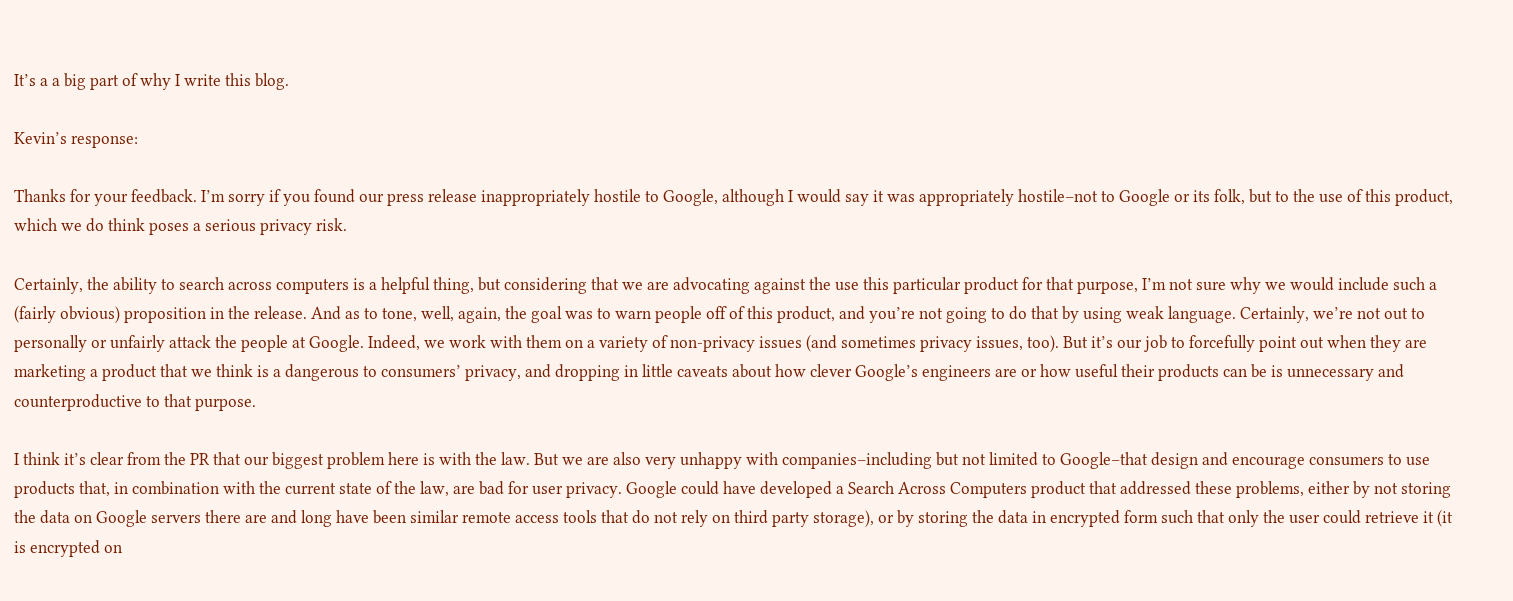It’s a a big part of why I write this blog.

Kevin’s response:

Thanks for your feedback. I’m sorry if you found our press release inappropriately hostile to Google, although I would say it was appropriately hostile–not to Google or its folk, but to the use of this product, which we do think poses a serious privacy risk.

Certainly, the ability to search across computers is a helpful thing, but considering that we are advocating against the use this particular product for that purpose, I’m not sure why we would include such a (fairly obvious) proposition in the release. And as to tone, well, again, the goal was to warn people off of this product, and you’re not going to do that by using weak language. Certainly, we’re not out to personally or unfairly attack the people at Google. Indeed, we work with them on a variety of non-privacy issues (and sometimes privacy issues, too). But it’s our job to forcefully point out when they are marketing a product that we think is a dangerous to consumers’ privacy, and dropping in little caveats about how clever Google’s engineers are or how useful their products can be is unnecessary and counterproductive to that purpose.

I think it’s clear from the PR that our biggest problem here is with the law. But we are also very unhappy with companies–including but not limited to Google–that design and encourage consumers to use products that, in combination with the current state of the law, are bad for user privacy. Google could have developed a Search Across Computers product that addressed these problems, either by not storing the data on Google servers there are and long have been similar remote access tools that do not rely on third party storage), or by storing the data in encrypted form such that only the user could retrieve it (it is encrypted on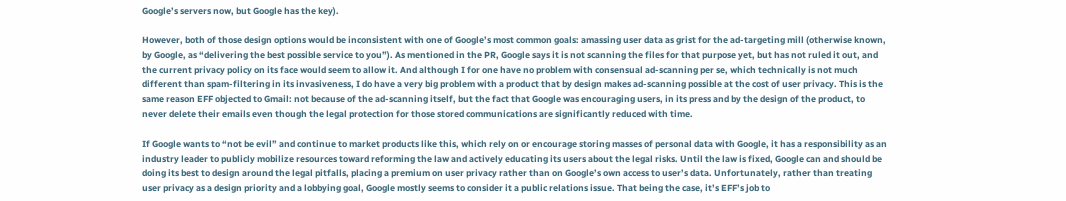Google’s servers now, but Google has the key).

However, both of those design options would be inconsistent with one of Google’s most common goals: amassing user data as grist for the ad-targeting mill (otherwise known, by Google, as “delivering the best possible service to you”). As mentioned in the PR, Google says it is not scanning the files for that purpose yet, but has not ruled it out, and the current privacy policy on its face would seem to allow it. And although I for one have no problem with consensual ad-scanning per se, which technically is not much different than spam-filtering in its invasiveness, I do have a very big problem with a product that by design makes ad-scanning possible at the cost of user privacy. This is the same reason EFF objected to Gmail: not because of the ad-scanning itself, but the fact that Google was encouraging users, in its press and by the design of the product, to never delete their emails even though the legal protection for those stored communications are significantly reduced with time.

If Google wants to “not be evil” and continue to market products like this, which rely on or encourage storing masses of personal data with Google, it has a responsibility as an industry leader to publicly mobilize resources toward reforming the law and actively educating its users about the legal risks. Until the law is fixed, Google can and should be doing its best to design around the legal pitfalls, placing a premium on user privacy rather than on Google’s own access to user’s data. Unfortunately, rather than treating user privacy as a design priority and a lobbying goal, Google mostly seems to consider it a public relations issue. That being the case, it’s EFF’s job to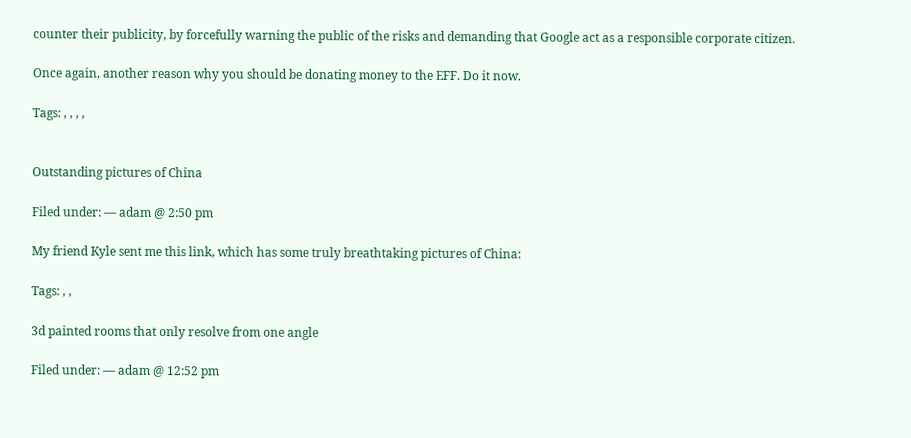counter their publicity, by forcefully warning the public of the risks and demanding that Google act as a responsible corporate citizen.

Once again, another reason why you should be donating money to the EFF. Do it now.

Tags: , , , ,


Outstanding pictures of China

Filed under: — adam @ 2:50 pm

My friend Kyle sent me this link, which has some truly breathtaking pictures of China:

Tags: , ,

3d painted rooms that only resolve from one angle

Filed under: — adam @ 12:52 pm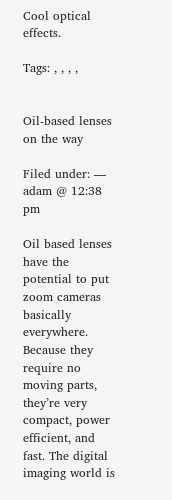Cool optical effects.

Tags: , , , ,


Oil-based lenses on the way

Filed under: — adam @ 12:38 pm

Oil based lenses have the potential to put zoom cameras basically everywhere. Because they require no moving parts, they’re very compact, power efficient, and fast. The digital imaging world is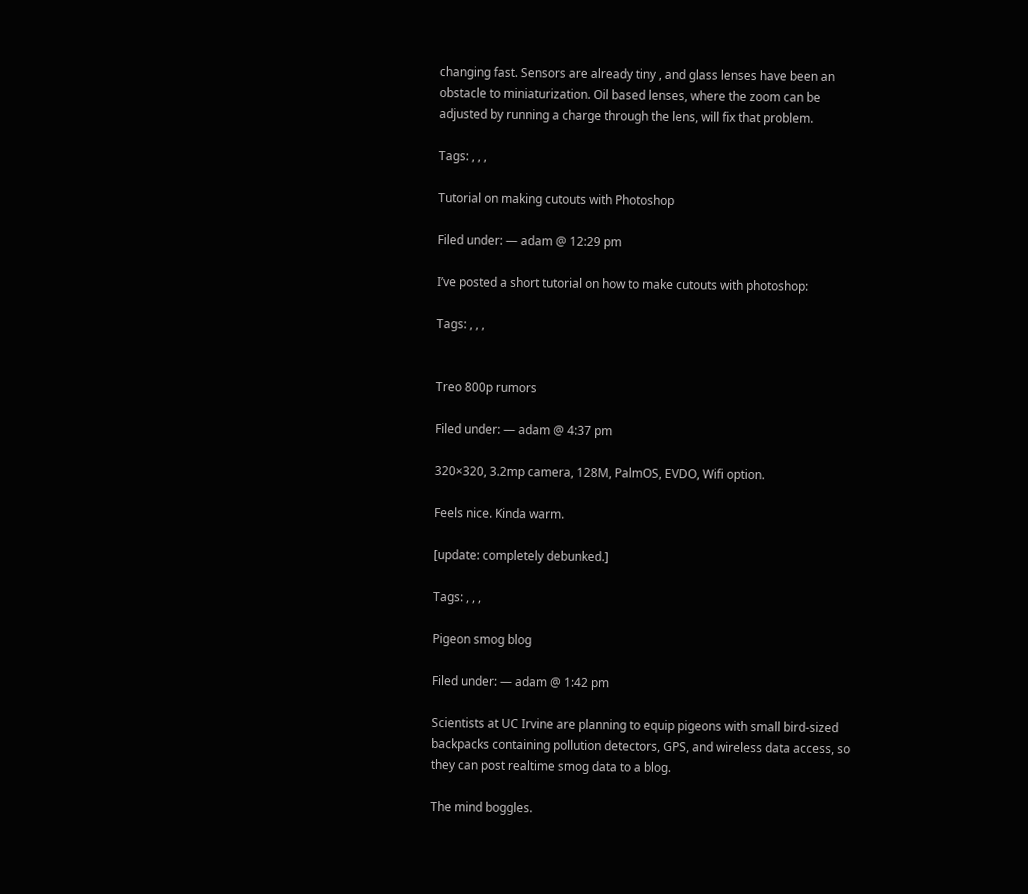changing fast. Sensors are already tiny , and glass lenses have been an obstacle to miniaturization. Oil based lenses, where the zoom can be adjusted by running a charge through the lens, will fix that problem.

Tags: , , ,

Tutorial on making cutouts with Photoshop

Filed under: — adam @ 12:29 pm

I’ve posted a short tutorial on how to make cutouts with photoshop:

Tags: , , ,


Treo 800p rumors

Filed under: — adam @ 4:37 pm

320×320, 3.2mp camera, 128M, PalmOS, EVDO, Wifi option.

Feels nice. Kinda warm.

[update: completely debunked.]

Tags: , , ,

Pigeon smog blog

Filed under: — adam @ 1:42 pm

Scientists at UC Irvine are planning to equip pigeons with small bird-sized backpacks containing pollution detectors, GPS, and wireless data access, so they can post realtime smog data to a blog.

The mind boggles.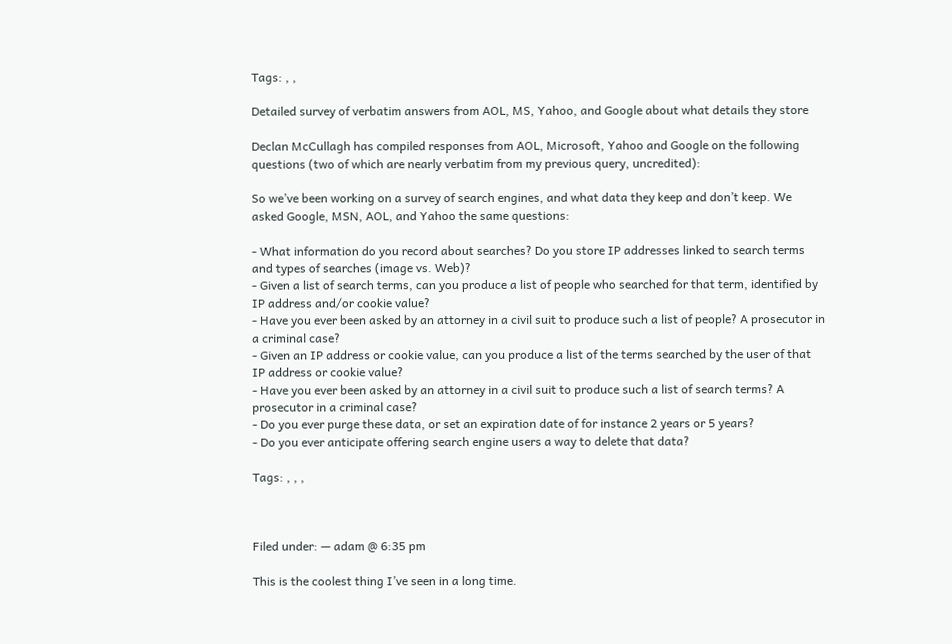Tags: , ,

Detailed survey of verbatim answers from AOL, MS, Yahoo, and Google about what details they store

Declan McCullagh has compiled responses from AOL, Microsoft, Yahoo and Google on the following questions (two of which are nearly verbatim from my previous query, uncredited):

So we’ve been working on a survey of search engines, and what data they keep and don’t keep. We asked Google, MSN, AOL, and Yahoo the same questions:

- What information do you record about searches? Do you store IP addresses linked to search terms and types of searches (image vs. Web)?
- Given a list of search terms, can you produce a list of people who searched for that term, identified by IP address and/or cookie value?
- Have you ever been asked by an attorney in a civil suit to produce such a list of people? A prosecutor in a criminal case?
- Given an IP address or cookie value, can you produce a list of the terms searched by the user of that IP address or cookie value?
- Have you ever been asked by an attorney in a civil suit to produce such a list of search terms? A prosecutor in a criminal case?
- Do you ever purge these data, or set an expiration date of for instance 2 years or 5 years?
- Do you ever anticipate offering search engine users a way to delete that data?

Tags: , , ,



Filed under: — adam @ 6:35 pm

This is the coolest thing I’ve seen in a long time.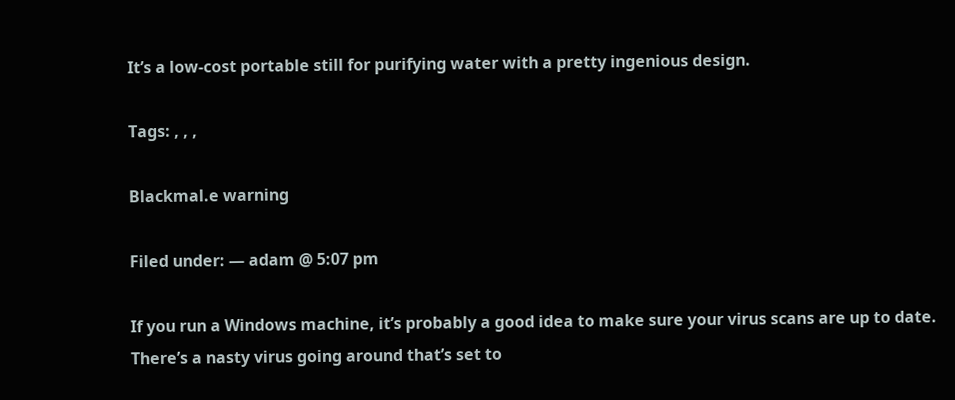It’s a low-cost portable still for purifying water with a pretty ingenious design.

Tags: , , ,

Blackmal.e warning

Filed under: — adam @ 5:07 pm

If you run a Windows machine, it’s probably a good idea to make sure your virus scans are up to date. There’s a nasty virus going around that’s set to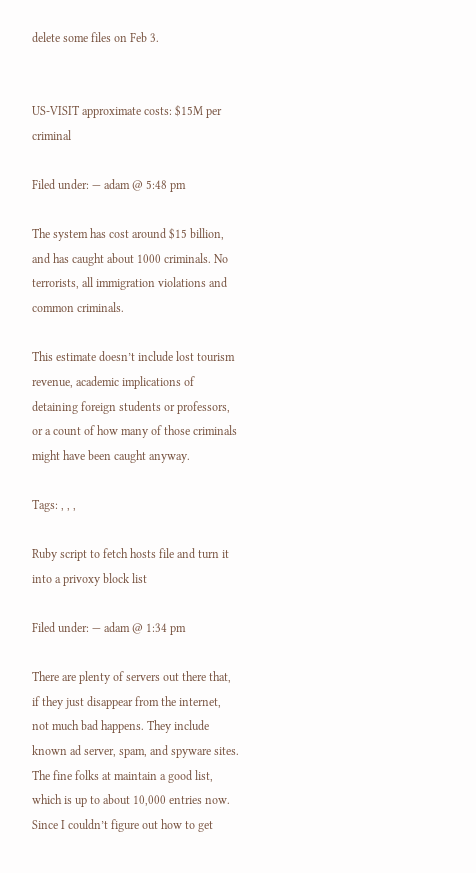delete some files on Feb 3.


US-VISIT approximate costs: $15M per criminal

Filed under: — adam @ 5:48 pm

The system has cost around $15 billion, and has caught about 1000 criminals. No terrorists, all immigration violations and common criminals.

This estimate doesn’t include lost tourism revenue, academic implications of detaining foreign students or professors, or a count of how many of those criminals might have been caught anyway.

Tags: , , ,

Ruby script to fetch hosts file and turn it into a privoxy block list

Filed under: — adam @ 1:34 pm

There are plenty of servers out there that, if they just disappear from the internet, not much bad happens. They include known ad server, spam, and spyware sites. The fine folks at maintain a good list, which is up to about 10,000 entries now. Since I couldn’t figure out how to get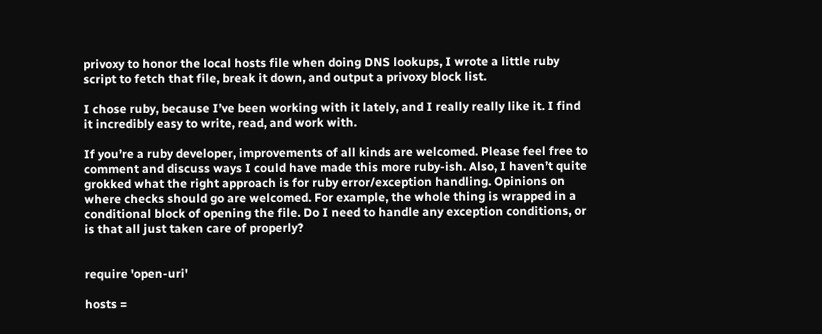privoxy to honor the local hosts file when doing DNS lookups, I wrote a little ruby script to fetch that file, break it down, and output a privoxy block list.

I chose ruby, because I’ve been working with it lately, and I really really like it. I find it incredibly easy to write, read, and work with.

If you’re a ruby developer, improvements of all kinds are welcomed. Please feel free to comment and discuss ways I could have made this more ruby-ish. Also, I haven’t quite grokked what the right approach is for ruby error/exception handling. Opinions on where checks should go are welcomed. For example, the whole thing is wrapped in a conditional block of opening the file. Do I need to handle any exception conditions, or is that all just taken care of properly?


require 'open-uri'

hosts =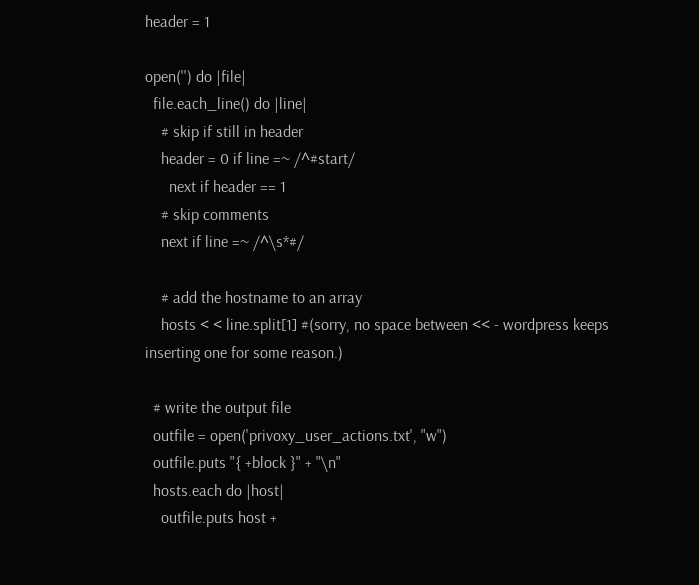header = 1

open('') do |file|
  file.each_line() do |line|
    # skip if still in header
    header = 0 if line =~ /^#start/
      next if header == 1
    # skip comments
    next if line =~ /^\s*#/

    # add the hostname to an array
    hosts < < line.split[1] #(sorry, no space between << - wordpress keeps inserting one for some reason.)

  # write the output file
  outfile = open('privoxy_user_actions.txt', "w")
  outfile.puts "{ +block }" + "\n"
  hosts.each do |host|
    outfile.puts host +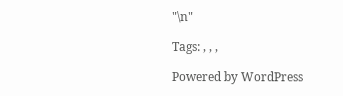"\n"

Tags: , , ,

Powered by WordPress